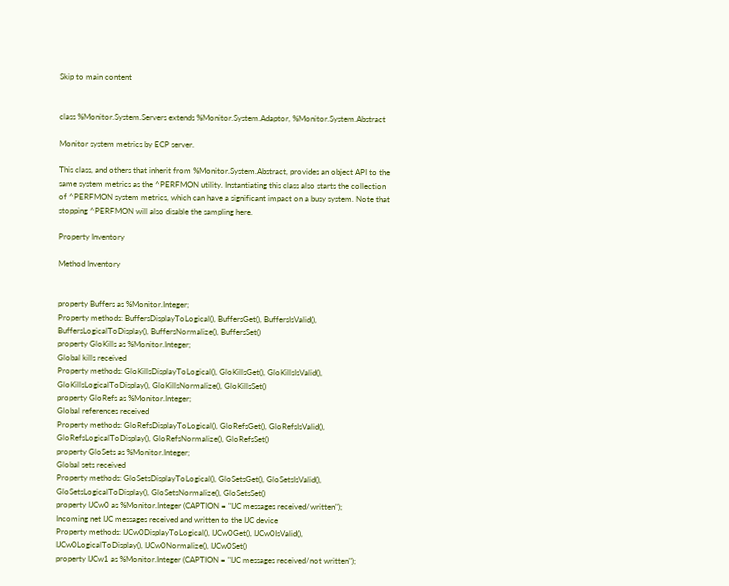Skip to main content


class %Monitor.System.Servers extends %Monitor.System.Adaptor, %Monitor.System.Abstract

Monitor system metrics by ECP server.

This class, and others that inherit from %Monitor.System.Abstract, provides an object API to the same system metrics as the ^PERFMON utility. Instantiating this class also starts the collection of ^PERFMON system metrics, which can have a significant impact on a busy system. Note that stopping ^PERFMON will also disable the sampling here.

Property Inventory

Method Inventory


property Buffers as %Monitor.Integer;
Property methods: BuffersDisplayToLogical(), BuffersGet(), BuffersIsValid(), BuffersLogicalToDisplay(), BuffersNormalize(), BuffersSet()
property GloKills as %Monitor.Integer;
Global kills received
Property methods: GloKillsDisplayToLogical(), GloKillsGet(), GloKillsIsValid(), GloKillsLogicalToDisplay(), GloKillsNormalize(), GloKillsSet()
property GloRefs as %Monitor.Integer;
Global references received
Property methods: GloRefsDisplayToLogical(), GloRefsGet(), GloRefsIsValid(), GloRefsLogicalToDisplay(), GloRefsNormalize(), GloRefsSet()
property GloSets as %Monitor.Integer;
Global sets received
Property methods: GloSetsDisplayToLogical(), GloSetsGet(), GloSetsIsValid(), GloSetsLogicalToDisplay(), GloSetsNormalize(), GloSetsSet()
property IJCw0 as %Monitor.Integer (CAPTION = "IJC messages received/written");
Incoming net IJC messages received and written to the IJC device
Property methods: IJCw0DisplayToLogical(), IJCw0Get(), IJCw0IsValid(), IJCw0LogicalToDisplay(), IJCw0Normalize(), IJCw0Set()
property IJCw1 as %Monitor.Integer (CAPTION = "IJC messages received/not written");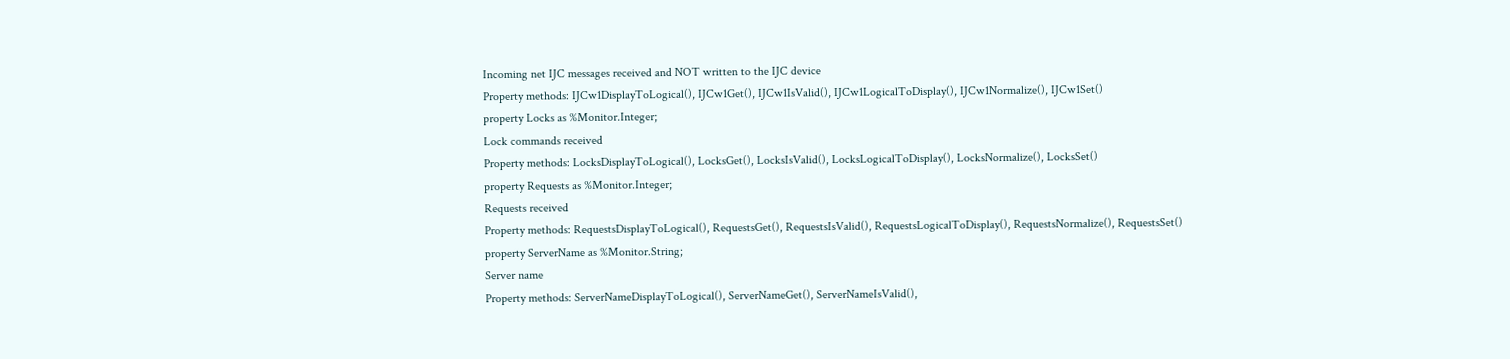Incoming net IJC messages received and NOT written to the IJC device
Property methods: IJCw1DisplayToLogical(), IJCw1Get(), IJCw1IsValid(), IJCw1LogicalToDisplay(), IJCw1Normalize(), IJCw1Set()
property Locks as %Monitor.Integer;
Lock commands received
Property methods: LocksDisplayToLogical(), LocksGet(), LocksIsValid(), LocksLogicalToDisplay(), LocksNormalize(), LocksSet()
property Requests as %Monitor.Integer;
Requests received
Property methods: RequestsDisplayToLogical(), RequestsGet(), RequestsIsValid(), RequestsLogicalToDisplay(), RequestsNormalize(), RequestsSet()
property ServerName as %Monitor.String;
Server name
Property methods: ServerNameDisplayToLogical(), ServerNameGet(), ServerNameIsValid(),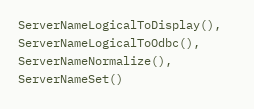ServerNameLogicalToDisplay(), ServerNameLogicalToOdbc(), ServerNameNormalize(), ServerNameSet()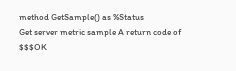method GetSample() as %Status
Get server metric sample A return code of $$$OK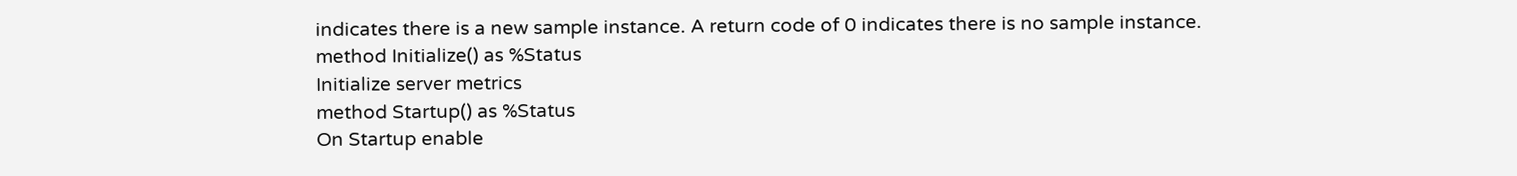indicates there is a new sample instance. A return code of 0 indicates there is no sample instance.
method Initialize() as %Status
Initialize server metrics
method Startup() as %Status
On Startup enable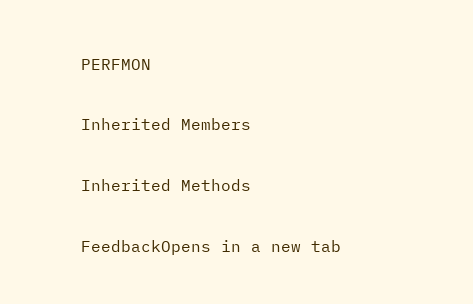PERFMON

Inherited Members

Inherited Methods

FeedbackOpens in a new tab